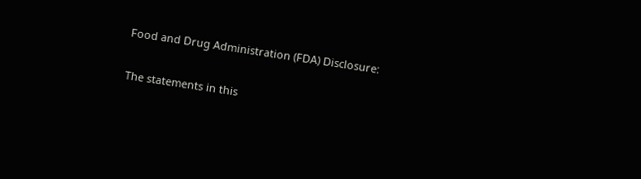Food and Drug Administration (FDA) Disclosure:

The statements in this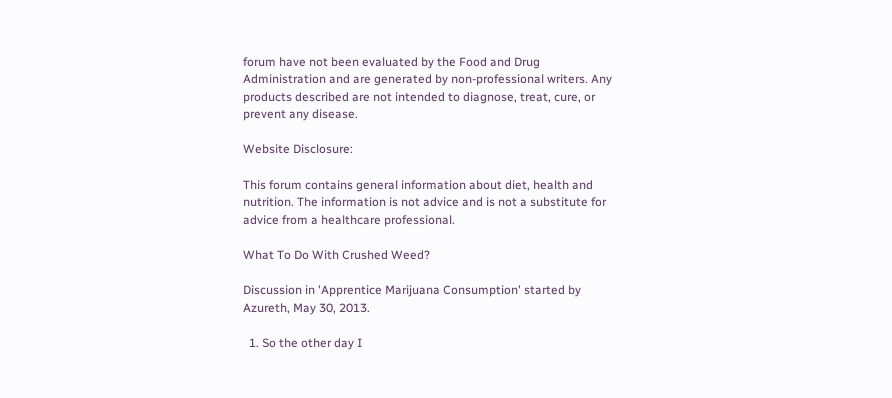forum have not been evaluated by the Food and Drug Administration and are generated by non-professional writers. Any products described are not intended to diagnose, treat, cure, or prevent any disease.

Website Disclosure:

This forum contains general information about diet, health and nutrition. The information is not advice and is not a substitute for advice from a healthcare professional.

What To Do With Crushed Weed?

Discussion in 'Apprentice Marijuana Consumption' started by Azureth, May 30, 2013.

  1. So the other day I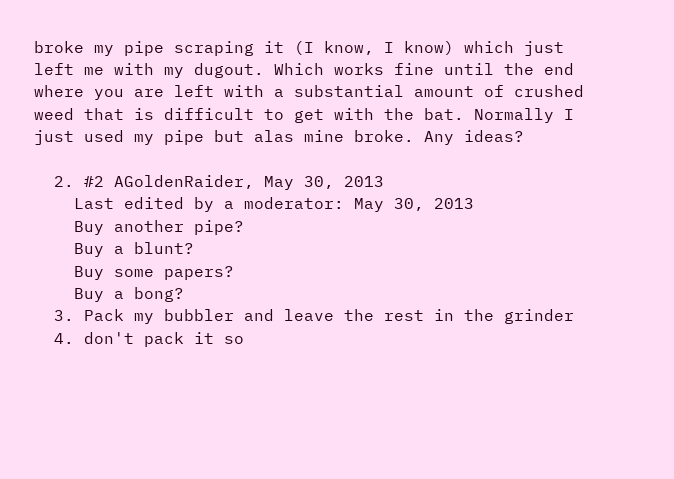broke my pipe scraping it (I know, I know) which just left me with my dugout. Which works fine until the end where you are left with a substantial amount of crushed weed that is difficult to get with the bat. Normally I just used my pipe but alas mine broke. Any ideas?

  2. #2 AGoldenRaider, May 30, 2013
    Last edited by a moderator: May 30, 2013
    Buy another pipe?
    Buy a blunt?
    Buy some papers?
    Buy a bong?
  3. Pack my bubbler and leave the rest in the grinder
  4. don't pack it so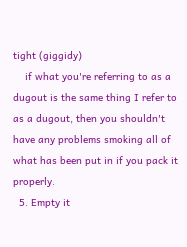tight (giggidy)
    if what you're referring to as a dugout is the same thing I refer to as a dugout, then you shouldn't have any problems smoking all of what has been put in if you pack it properly.
  5. Empty it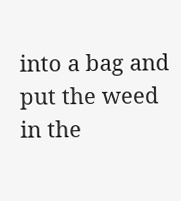into a bag and put the weed in the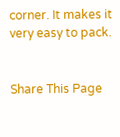corner. It makes it very easy to pack.


Share This Page